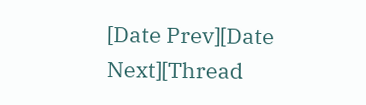[Date Prev][Date Next][Thread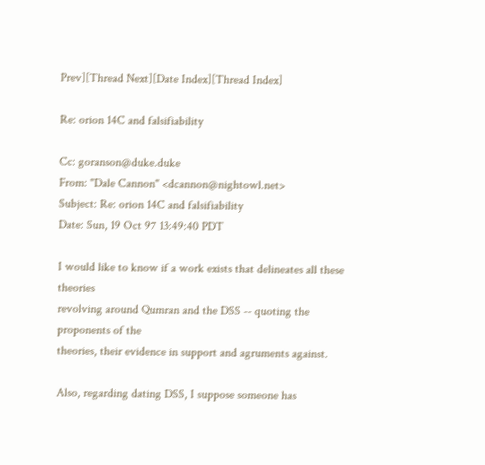Prev][Thread Next][Date Index][Thread Index]

Re: orion 14C and falsifiability

Cc: goranson@duke.duke
From: "Dale Cannon" <dcannon@nightowl.net>
Subject: Re: orion 14C and falsifiability
Date: Sun, 19 Oct 97 13:49:40 PDT

I would like to know if a work exists that delineates all these theories
revolving around Qumran and the DSS -- quoting the proponents of the
theories, their evidence in support and agruments against.

Also, regarding dating DSS, I suppose someone has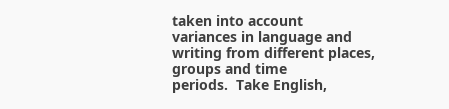taken into account
variances in language and writing from different places, groups and time
periods.  Take English,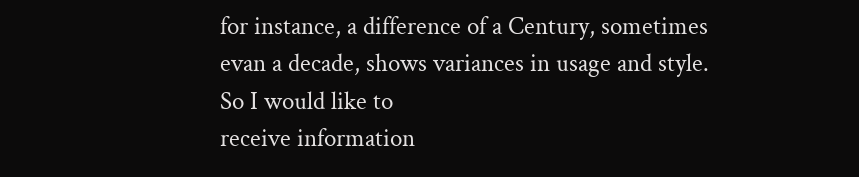for instance, a difference of a Century, sometimes
evan a decade, shows variances in usage and style.  So I would like to
receive information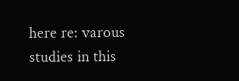here re: varous studies in this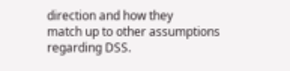direction and how they
match up to other assumptions regarding DSS.